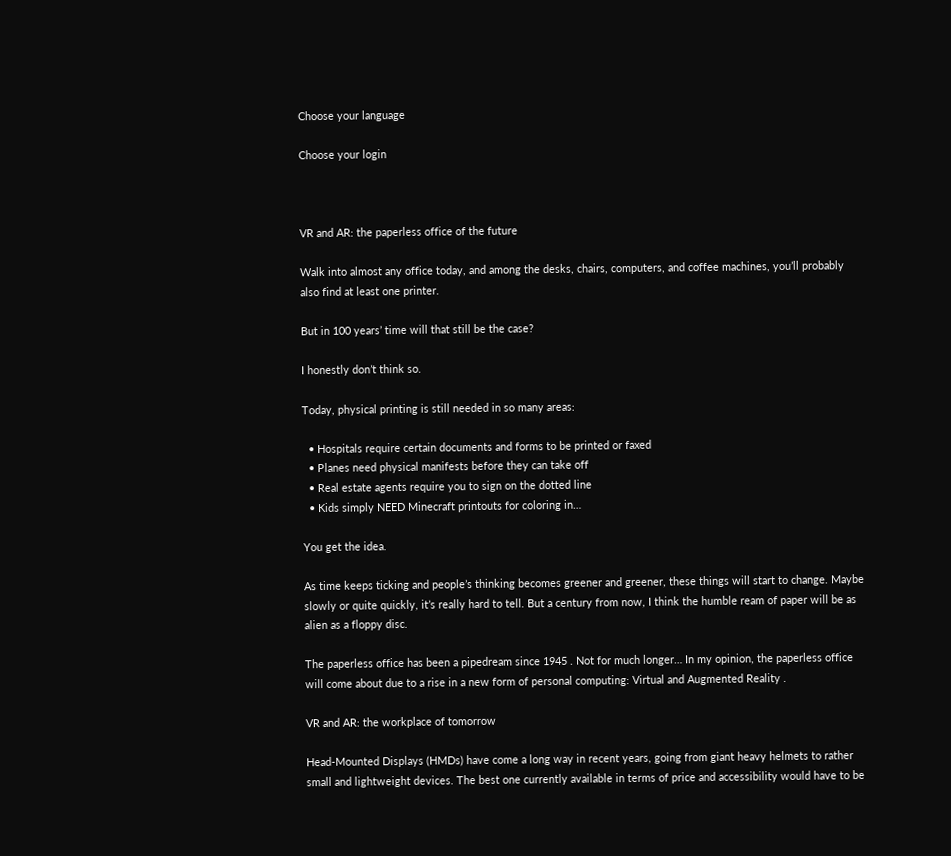Choose your language

Choose your login



VR and AR: the paperless office of the future

Walk into almost any office today, and among the desks, chairs, computers, and coffee machines, you’ll probably also find at least one printer.

But in 100 years’ time will that still be the case?

I honestly don’t think so.

Today, physical printing is still needed in so many areas:

  • Hospitals require certain documents and forms to be printed or faxed
  • Planes need physical manifests before they can take off
  • Real estate agents require you to sign on the dotted line
  • Kids simply NEED Minecraft printouts for coloring in…

You get the idea.

As time keeps ticking and people’s thinking becomes greener and greener, these things will start to change. Maybe slowly or quite quickly, it’s really hard to tell. But a century from now, I think the humble ream of paper will be as alien as a floppy disc.

The paperless office has been a pipedream since 1945 . Not for much longer… In my opinion, the paperless office will come about due to a rise in a new form of personal computing: Virtual and Augmented Reality .

VR and AR: the workplace of tomorrow

Head-Mounted Displays (HMDs) have come a long way in recent years, going from giant heavy helmets to rather small and lightweight devices. The best one currently available in terms of price and accessibility would have to be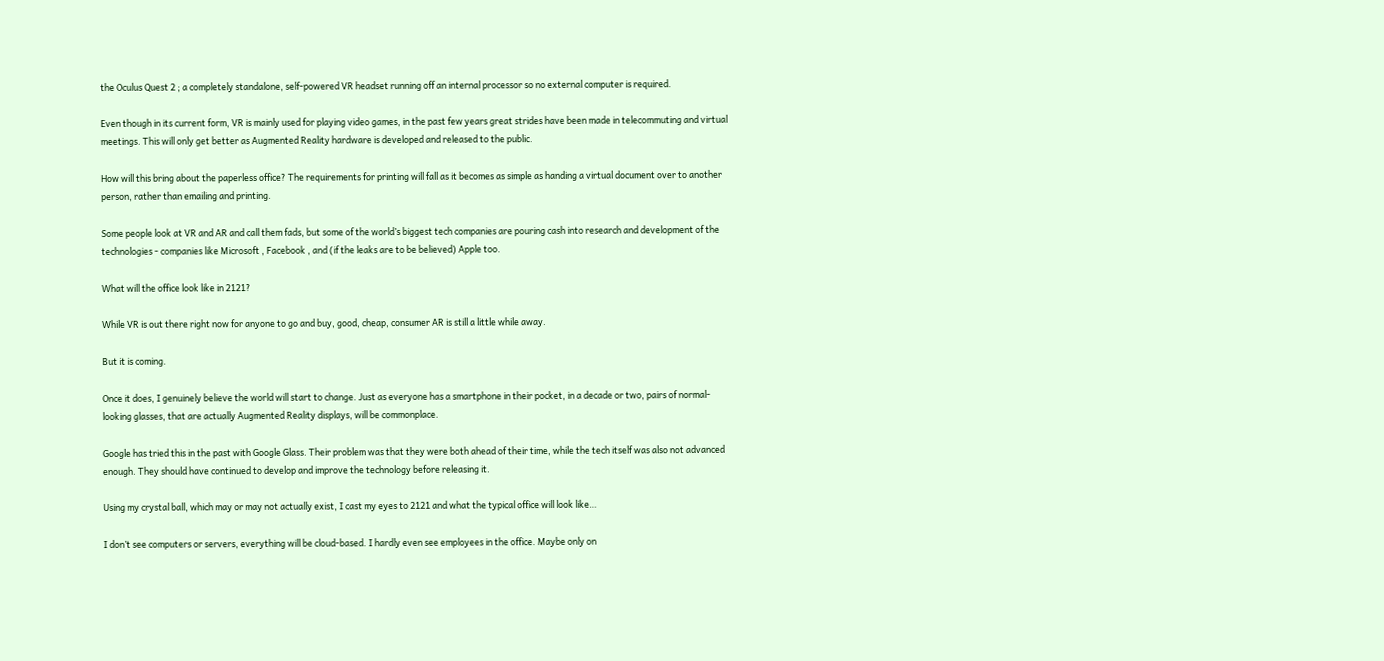the Oculus Quest 2 ; a completely standalone, self-powered VR headset running off an internal processor so no external computer is required.

Even though in its current form, VR is mainly used for playing video games, in the past few years great strides have been made in telecommuting and virtual meetings. This will only get better as Augmented Reality hardware is developed and released to the public.

How will this bring about the paperless office? The requirements for printing will fall as it becomes as simple as handing a virtual document over to another person, rather than emailing and printing.

Some people look at VR and AR and call them fads, but some of the world’s biggest tech companies are pouring cash into research and development of the technologies - companies like Microsoft , Facebook , and (if the leaks are to be believed) Apple too.

What will the office look like in 2121?

While VR is out there right now for anyone to go and buy, good, cheap, consumer AR is still a little while away.

But it is coming.

Once it does, I genuinely believe the world will start to change. Just as everyone has a smartphone in their pocket, in a decade or two, pairs of normal-looking glasses, that are actually Augmented Reality displays, will be commonplace.

Google has tried this in the past with Google Glass. Their problem was that they were both ahead of their time, while the tech itself was also not advanced enough. They should have continued to develop and improve the technology before releasing it.

Using my crystal ball, which may or may not actually exist, I cast my eyes to 2121 and what the typical office will look like…

I don’t see computers or servers, everything will be cloud-based. I hardly even see employees in the office. Maybe only on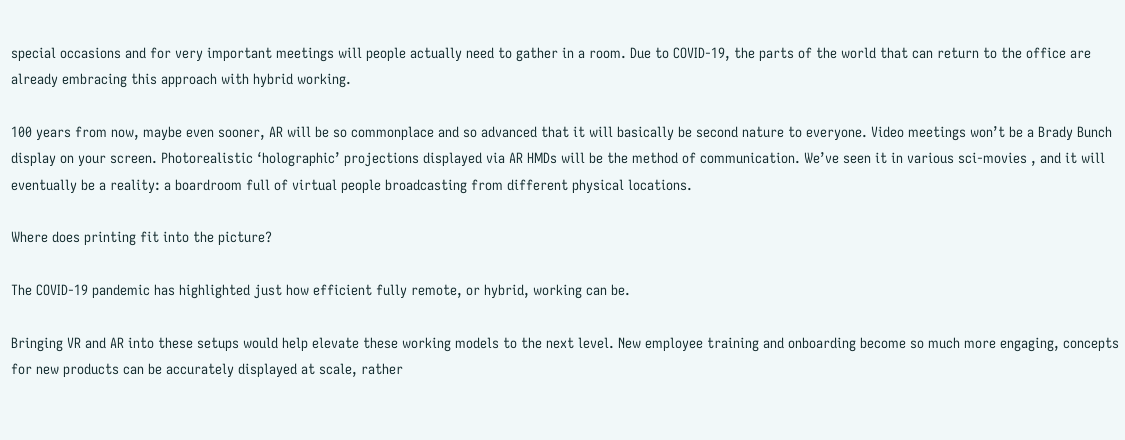special occasions and for very important meetings will people actually need to gather in a room. Due to COVID-19, the parts of the world that can return to the office are already embracing this approach with hybrid working.

100 years from now, maybe even sooner, AR will be so commonplace and so advanced that it will basically be second nature to everyone. Video meetings won’t be a Brady Bunch display on your screen. Photorealistic ‘holographic’ projections displayed via AR HMDs will be the method of communication. We’ve seen it in various sci-movies , and it will eventually be a reality: a boardroom full of virtual people broadcasting from different physical locations.

Where does printing fit into the picture?

The COVID-19 pandemic has highlighted just how efficient fully remote, or hybrid, working can be.

Bringing VR and AR into these setups would help elevate these working models to the next level. New employee training and onboarding become so much more engaging, concepts for new products can be accurately displayed at scale, rather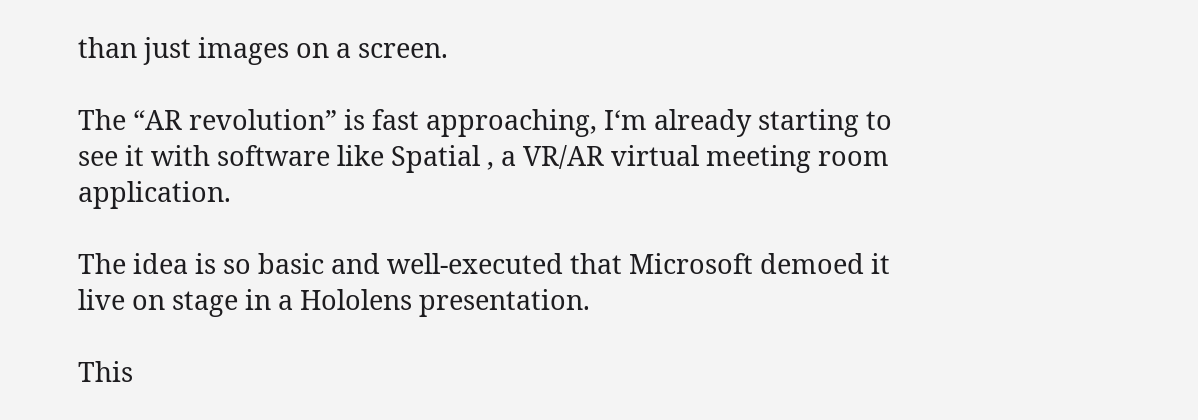than just images on a screen.

The “AR revolution” is fast approaching, I‘m already starting to see it with software like Spatial , a VR/AR virtual meeting room application.

The idea is so basic and well-executed that Microsoft demoed it live on stage in a Hololens presentation.

This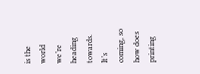is the world we’re heading towards. It’s coming, so how does printing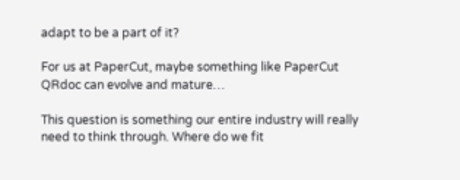adapt to be a part of it?

For us at PaperCut, maybe something like PaperCut QRdoc can evolve and mature…

This question is something our entire industry will really need to think through. Where do we fit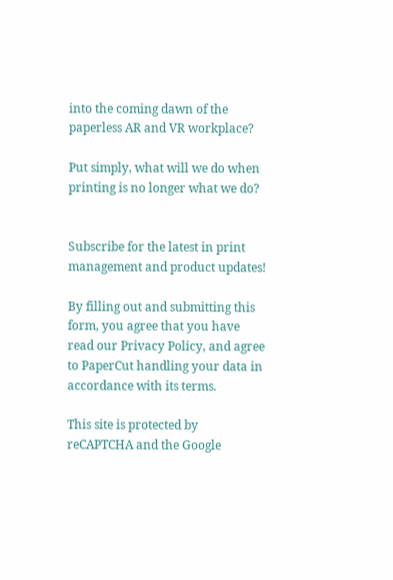into the coming dawn of the paperless AR and VR workplace?

Put simply, what will we do when printing is no longer what we do?


Subscribe for the latest in print management and product updates!

By filling out and submitting this form, you agree that you have read our Privacy Policy, and agree to PaperCut handling your data in accordance with its terms.

This site is protected by reCAPTCHA and the Google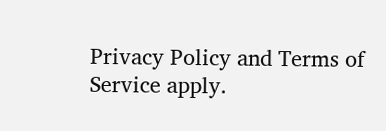Privacy Policy and Terms of Service apply.